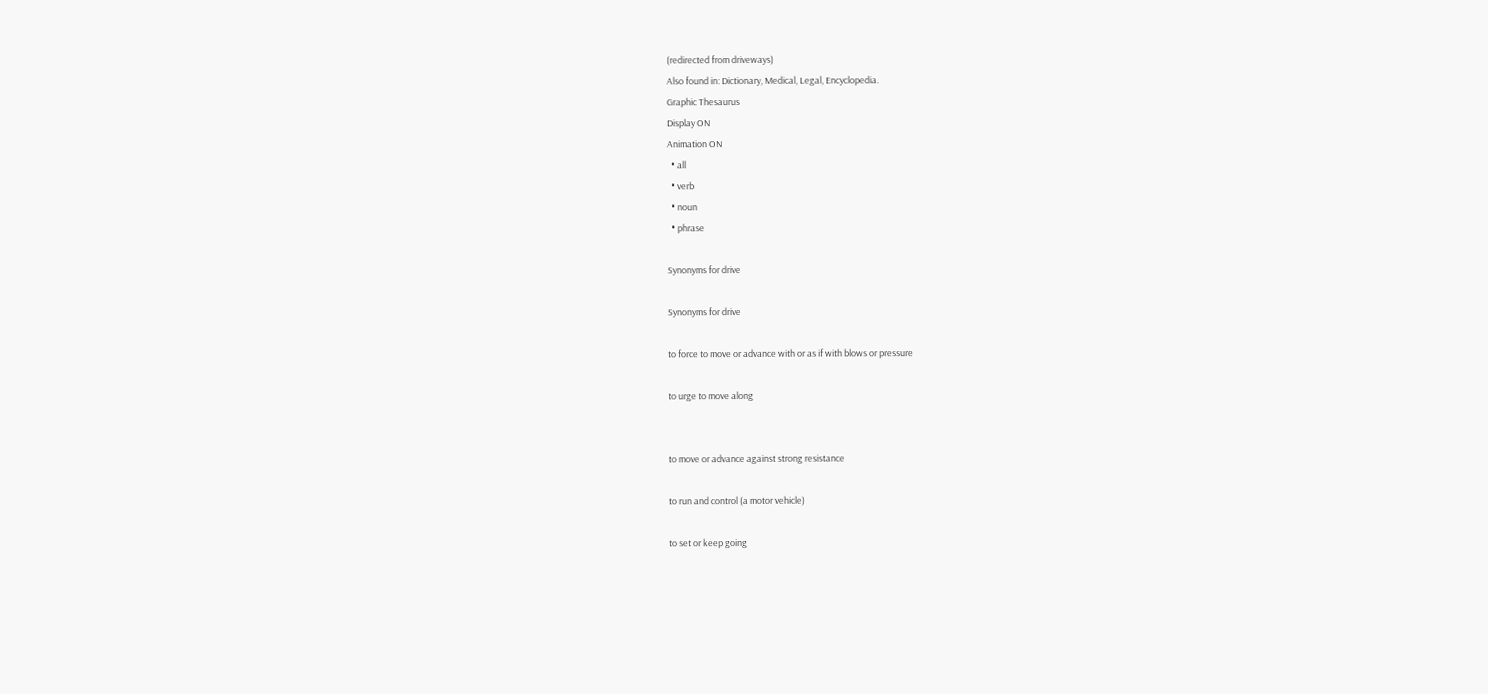(redirected from driveways)
Also found in: Dictionary, Medical, Legal, Encyclopedia.
Graphic Thesaurus
Display ON
Animation ON
  • all
  • verb
  • noun
  • phrase

Synonyms for drive

Synonyms for drive

to force to move or advance with or as if with blows or pressure

to urge to move along


to move or advance against strong resistance

to run and control (a motor vehicle)

to set or keep going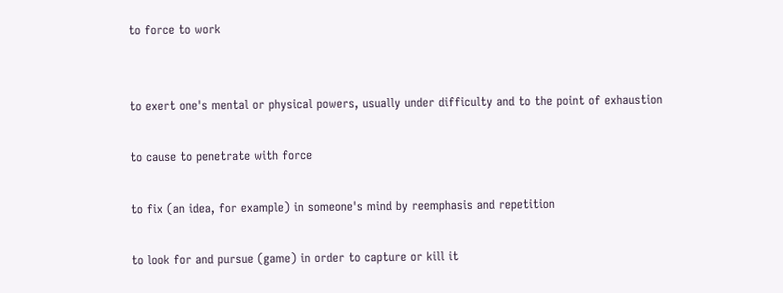to force to work


to exert one's mental or physical powers, usually under difficulty and to the point of exhaustion

to cause to penetrate with force

to fix (an idea, for example) in someone's mind by reemphasis and repetition

to look for and pursue (game) in order to capture or kill it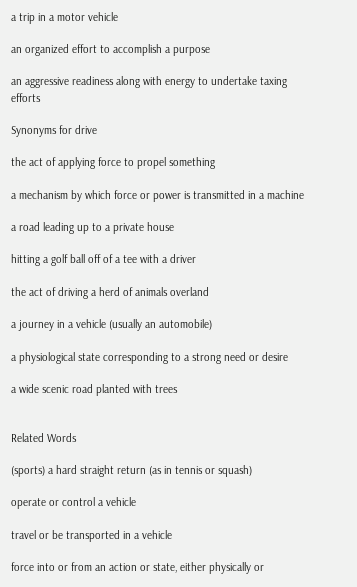a trip in a motor vehicle

an organized effort to accomplish a purpose

an aggressive readiness along with energy to undertake taxing efforts

Synonyms for drive

the act of applying force to propel something

a mechanism by which force or power is transmitted in a machine

a road leading up to a private house

hitting a golf ball off of a tee with a driver

the act of driving a herd of animals overland

a journey in a vehicle (usually an automobile)

a physiological state corresponding to a strong need or desire

a wide scenic road planted with trees


Related Words

(sports) a hard straight return (as in tennis or squash)

operate or control a vehicle

travel or be transported in a vehicle

force into or from an action or state, either physically or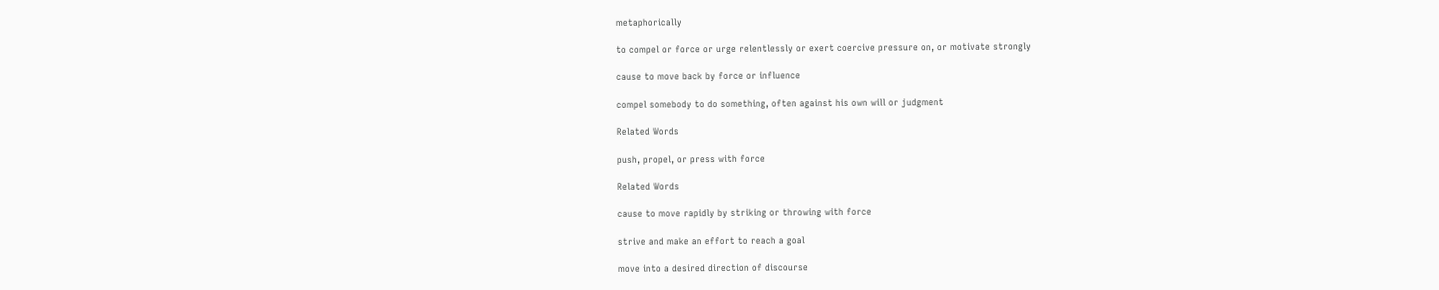metaphorically

to compel or force or urge relentlessly or exert coercive pressure on, or motivate strongly

cause to move back by force or influence

compel somebody to do something, often against his own will or judgment

Related Words

push, propel, or press with force

Related Words

cause to move rapidly by striking or throwing with force

strive and make an effort to reach a goal

move into a desired direction of discourse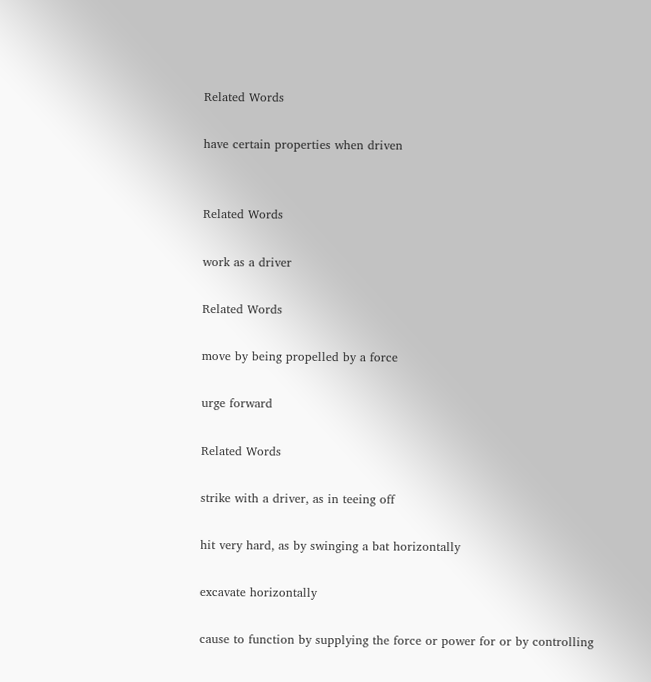Related Words

have certain properties when driven


Related Words

work as a driver

Related Words

move by being propelled by a force

urge forward

Related Words

strike with a driver, as in teeing off

hit very hard, as by swinging a bat horizontally

excavate horizontally

cause to function by supplying the force or power for or by controlling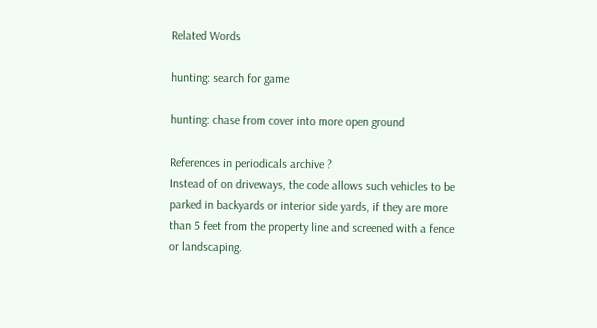Related Words

hunting: search for game

hunting: chase from cover into more open ground

References in periodicals archive ?
Instead of on driveways, the code allows such vehicles to be parked in backyards or interior side yards, if they are more than 5 feet from the property line and screened with a fence or landscaping.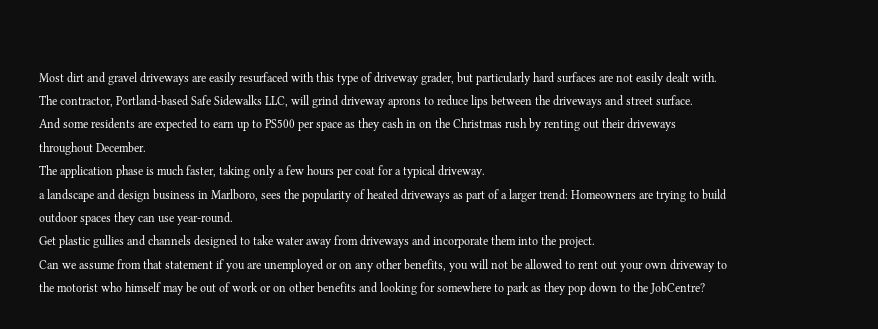Most dirt and gravel driveways are easily resurfaced with this type of driveway grader, but particularly hard surfaces are not easily dealt with.
The contractor, Portland-based Safe Sidewalks LLC, will grind driveway aprons to reduce lips between the driveways and street surface.
And some residents are expected to earn up to PS500 per space as they cash in on the Christmas rush by renting out their driveways throughout December.
The application phase is much faster, taking only a few hours per coat for a typical driveway.
a landscape and design business in Marlboro, sees the popularity of heated driveways as part of a larger trend: Homeowners are trying to build outdoor spaces they can use year-round.
Get plastic gullies and channels designed to take water away from driveways and incorporate them into the project.
Can we assume from that statement if you are unemployed or on any other benefits, you will not be allowed to rent out your own driveway to the motorist who himself may be out of work or on other benefits and looking for somewhere to park as they pop down to the JobCentre?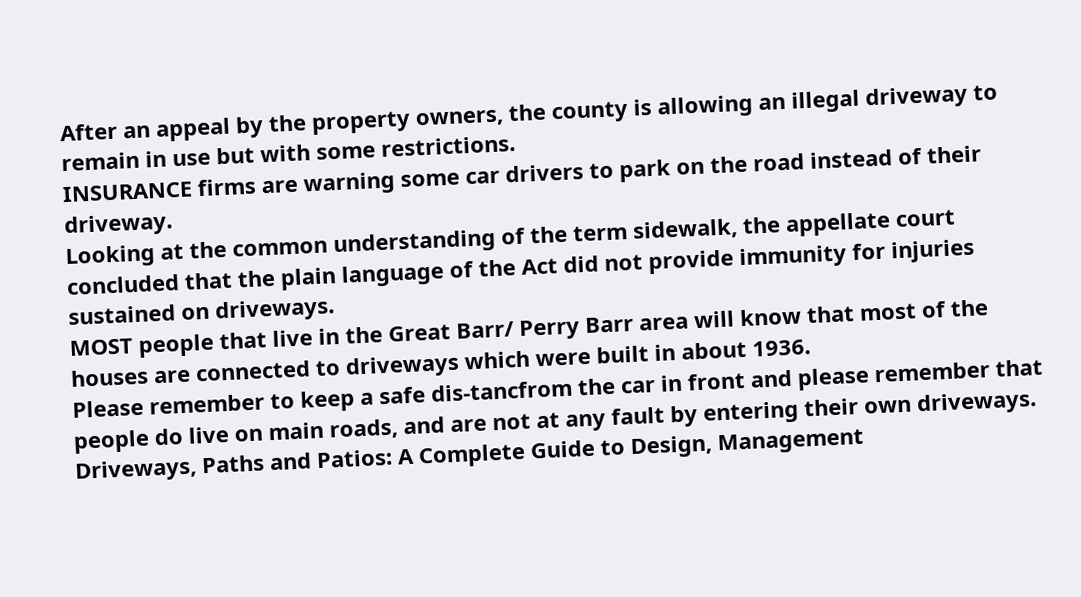After an appeal by the property owners, the county is allowing an illegal driveway to remain in use but with some restrictions.
INSURANCE firms are warning some car drivers to park on the road instead of their driveway.
Looking at the common understanding of the term sidewalk, the appellate court concluded that the plain language of the Act did not provide immunity for injuries sustained on driveways.
MOST people that live in the Great Barr/ Perry Barr area will know that most of the houses are connected to driveways which were built in about 1936.
Please remember to keep a safe dis-tancfrom the car in front and please remember that people do live on main roads, and are not at any fault by entering their own driveways.
Driveways, Paths and Patios: A Complete Guide to Design, Management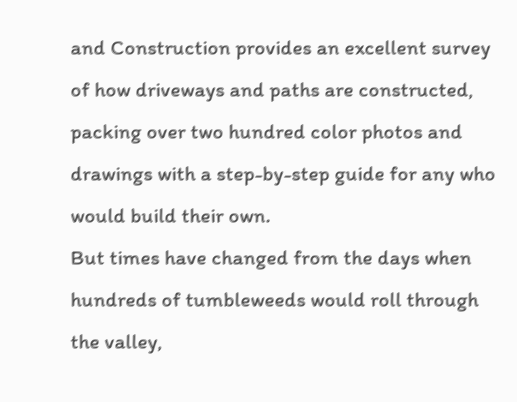and Construction provides an excellent survey of how driveways and paths are constructed, packing over two hundred color photos and drawings with a step-by-step guide for any who would build their own.
But times have changed from the days when hundreds of tumbleweeds would roll through the valley,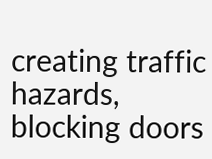creating traffic hazards, blocking doors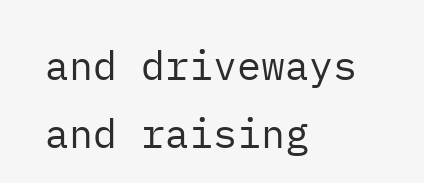and driveways and raising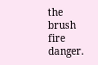the brush fire danger.